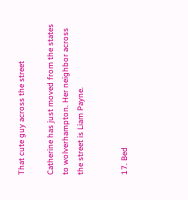That cute guy across the street

Catherine has just moved from the states to wolverhampton. Her neighbor across the street is Liam Payne.


17. Bed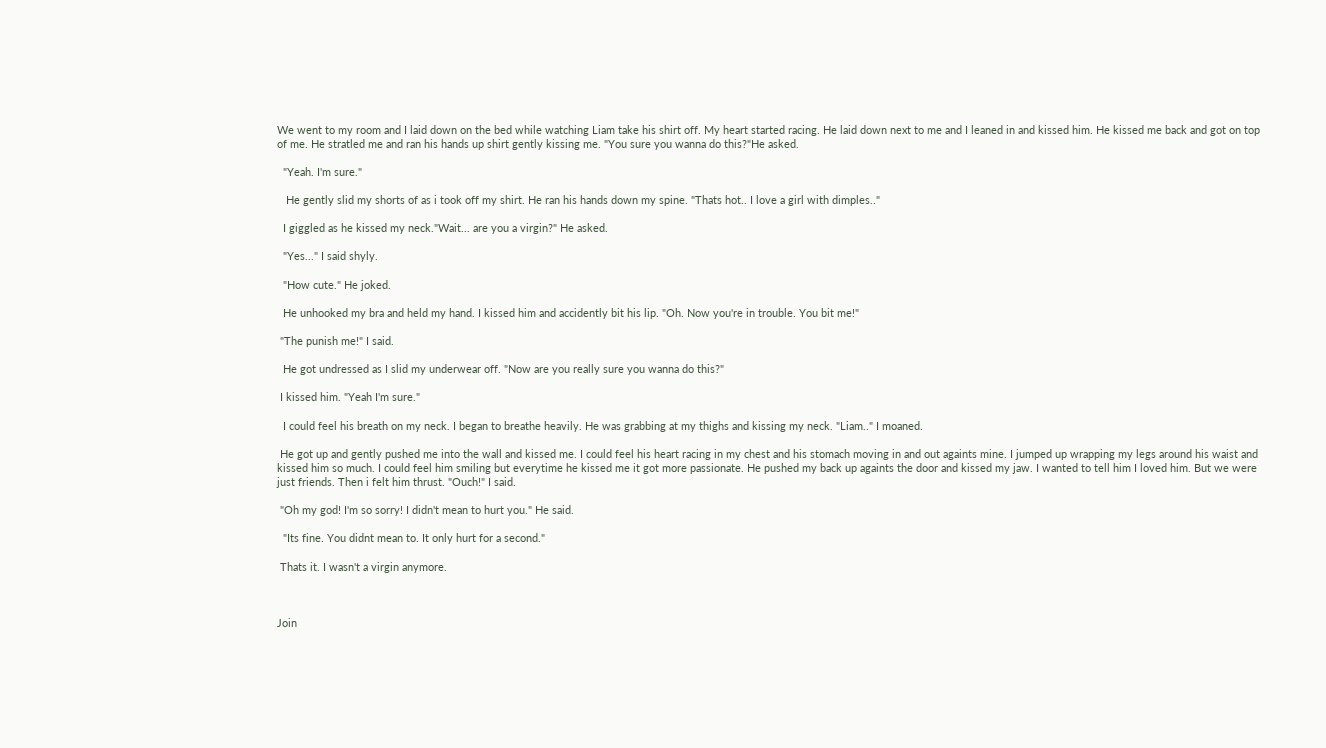We went to my room and I laid down on the bed while watching Liam take his shirt off. My heart started racing. He laid down next to me and I leaned in and kissed him. He kissed me back and got on top of me. He stratled me and ran his hands up shirt gently kissing me. "You sure you wanna do this?"He asked.

  "Yeah. I'm sure."

   He gently slid my shorts of as i took off my shirt. He ran his hands down my spine. "Thats hot.. I love a girl with dimples.."

  I giggled as he kissed my neck."Wait... are you a virgin?" He asked.

  "Yes..." I said shyly.

  "How cute." He joked.

  He unhooked my bra and held my hand. I kissed him and accidently bit his lip. "Oh. Now you're in trouble. You bit me!"

 "The punish me!" I said.

  He got undressed as I slid my underwear off. "Now are you really sure you wanna do this?"

 I kissed him. "Yeah I'm sure."

  I could feel his breath on my neck. I began to breathe heavily. He was grabbing at my thighs and kissing my neck. "Liam.." I moaned.

 He got up and gently pushed me into the wall and kissed me. I could feel his heart racing in my chest and his stomach moving in and out againts mine. I jumped up wrapping my legs around his waist and kissed him so much. I could feel him smiling but everytime he kissed me it got more passionate. He pushed my back up againts the door and kissed my jaw. I wanted to tell him I loved him. But we were just friends. Then i felt him thrust. "Ouch!" I said.

 "Oh my god! I'm so sorry! I didn't mean to hurt you." He said.

  "Its fine. You didnt mean to. It only hurt for a second."

 Thats it. I wasn't a virgin anymore.



Join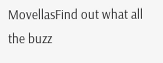MovellasFind out what all the buzz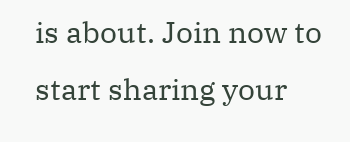is about. Join now to start sharing your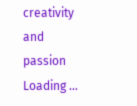creativity and passion
Loading ...